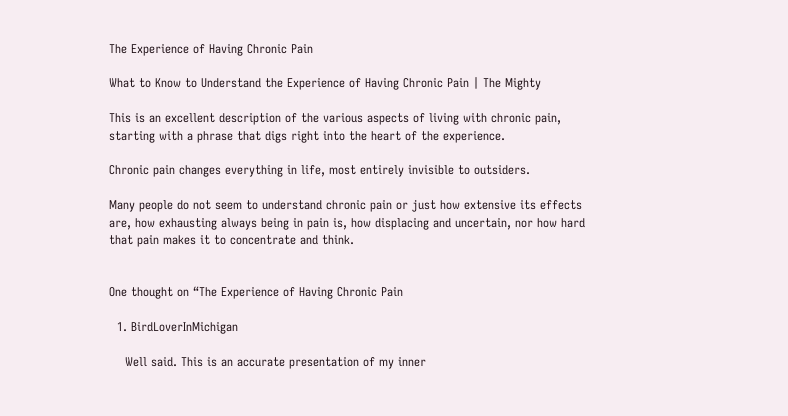The Experience of Having Chronic Pain

What to Know to Understand the Experience of Having Chronic Pain | The Mighty

This is an excellent description of the various aspects of living with chronic pain, starting with a phrase that digs right into the heart of the experience.

Chronic pain changes everything in life, most entirely invisible to outsiders.

Many people do not seem to understand chronic pain or just how extensive its effects are, how exhausting always being in pain is, how displacing and uncertain, nor how hard that pain makes it to concentrate and think.


One thought on “The Experience of Having Chronic Pain

  1. BirdLoverInMichigan

    Well said. This is an accurate presentation of my inner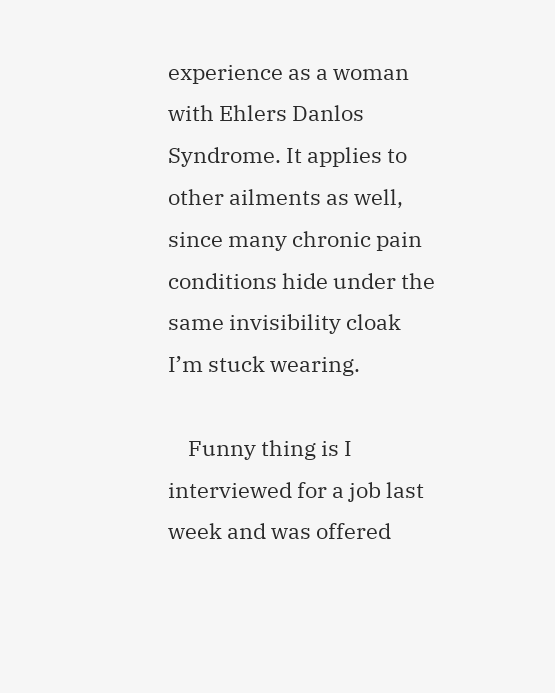experience as a woman with Ehlers Danlos Syndrome. It applies to other ailments as well, since many chronic pain conditions hide under the same invisibility cloak I’m stuck wearing.

    Funny thing is I interviewed for a job last week and was offered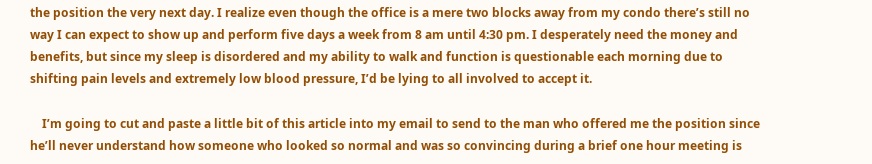the position the very next day. I realize even though the office is a mere two blocks away from my condo there’s still no way I can expect to show up and perform five days a week from 8 am until 4:30 pm. I desperately need the money and benefits, but since my sleep is disordered and my ability to walk and function is questionable each morning due to shifting pain levels and extremely low blood pressure, I’d be lying to all involved to accept it.

    I’m going to cut and paste a little bit of this article into my email to send to the man who offered me the position since he’ll never understand how someone who looked so normal and was so convincing during a brief one hour meeting is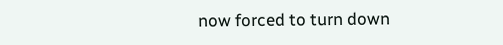now forced to turn down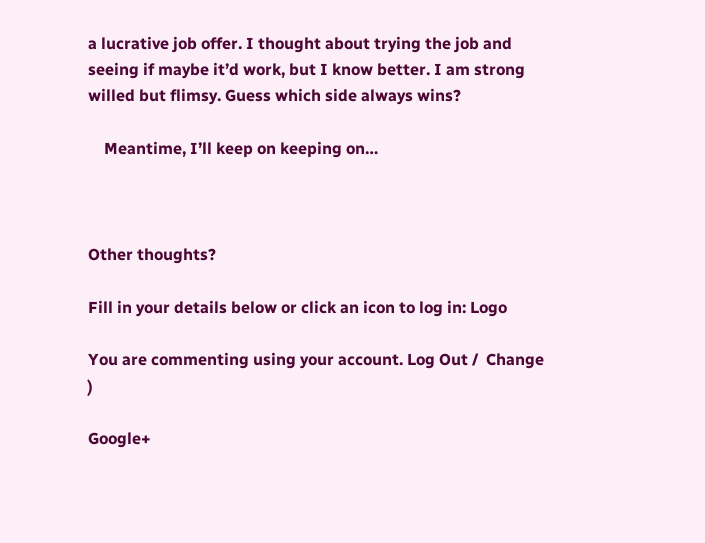a lucrative job offer. I thought about trying the job and seeing if maybe it’d work, but I know better. I am strong willed but flimsy. Guess which side always wins?

    Meantime, I’ll keep on keeping on…



Other thoughts?

Fill in your details below or click an icon to log in: Logo

You are commenting using your account. Log Out /  Change )

Google+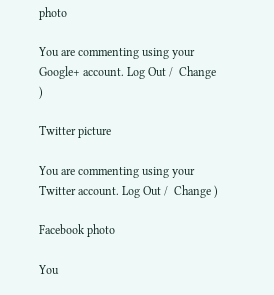photo

You are commenting using your Google+ account. Log Out /  Change )

Twitter picture

You are commenting using your Twitter account. Log Out /  Change )

Facebook photo

You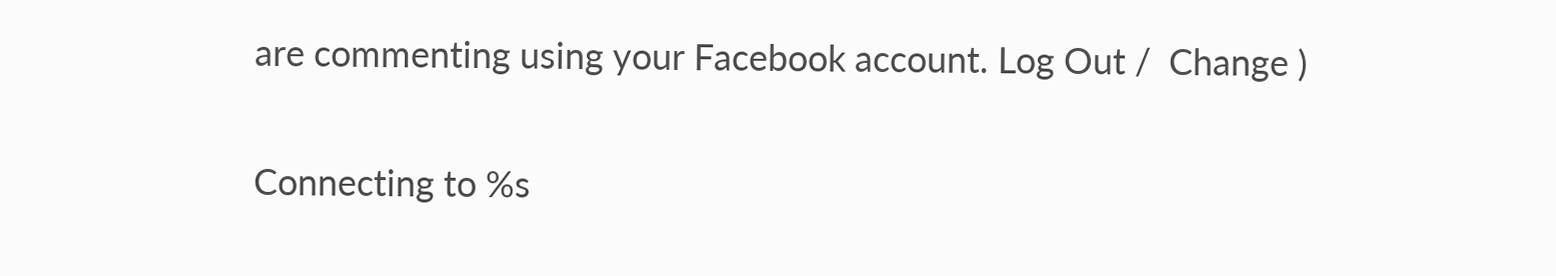are commenting using your Facebook account. Log Out /  Change )


Connecting to %s